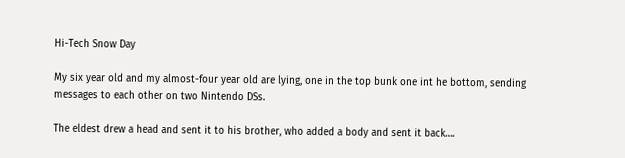Hi-Tech Snow Day

My six year old and my almost-four year old are lying, one in the top bunk one int he bottom, sending messages to each other on two Nintendo DSs.

The eldest drew a head and sent it to his brother, who added a body and sent it back….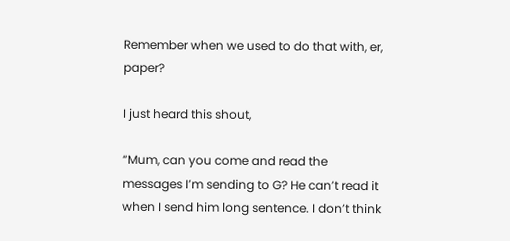Remember when we used to do that with, er, paper?

I just heard this shout,

“Mum, can you come and read the messages I’m sending to G? He can’t read it when I send him long sentence. I don’t think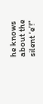he knows about the silent ‘e’!”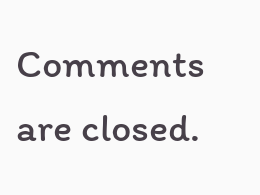Comments are closed.